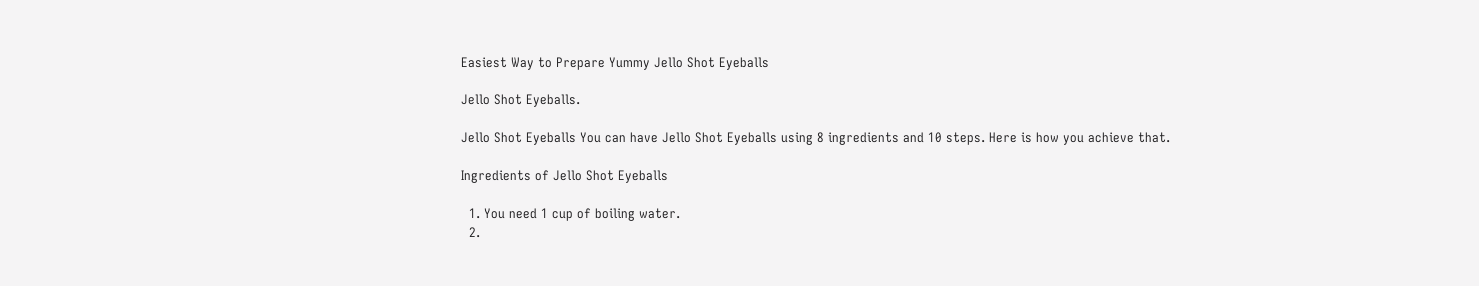Easiest Way to Prepare Yummy Jello Shot Eyeballs

Jello Shot Eyeballs.

Jello Shot Eyeballs You can have Jello Shot Eyeballs using 8 ingredients and 10 steps. Here is how you achieve that.

Ingredients of Jello Shot Eyeballs

  1. You need 1 cup of boiling water.
  2.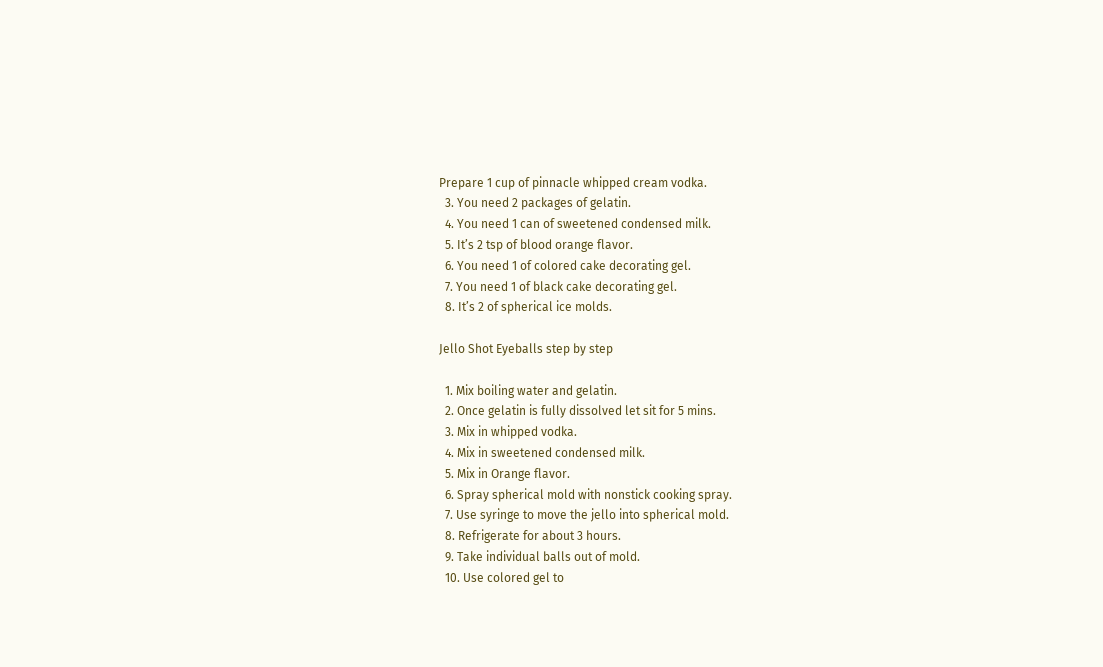Prepare 1 cup of pinnacle whipped cream vodka.
  3. You need 2 packages of gelatin.
  4. You need 1 can of sweetened condensed milk.
  5. It’s 2 tsp of blood orange flavor.
  6. You need 1 of colored cake decorating gel.
  7. You need 1 of black cake decorating gel.
  8. It’s 2 of spherical ice molds.

Jello Shot Eyeballs step by step

  1. Mix boiling water and gelatin.
  2. Once gelatin is fully dissolved let sit for 5 mins.
  3. Mix in whipped vodka.
  4. Mix in sweetened condensed milk.
  5. Mix in Orange flavor.
  6. Spray spherical mold with nonstick cooking spray.
  7. Use syringe to move the jello into spherical mold.
  8. Refrigerate for about 3 hours.
  9. Take individual balls out of mold.
  10. Use colored gel to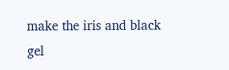make the iris and black gel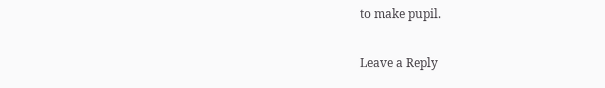to make pupil.

Leave a Reply